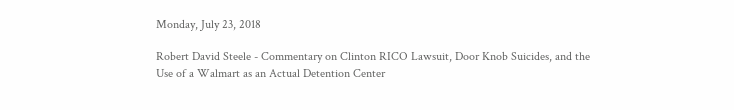Monday, July 23, 2018

Robert David Steele - Commentary on Clinton RICO Lawsuit, Door Knob Suicides, and the Use of a Walmart as an Actual Detention Center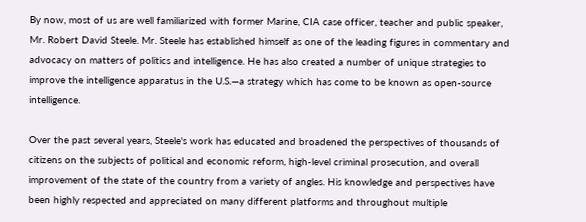By now, most of us are well familiarized with former Marine, CIA case officer, teacher and public speaker, Mr. Robert David Steele. Mr. Steele has established himself as one of the leading figures in commentary and advocacy on matters of politics and intelligence. He has also created a number of unique strategies to improve the intelligence apparatus in the U.S.—a strategy which has come to be known as open-source intelligence.

Over the past several years, Steele's work has educated and broadened the perspectives of thousands of citizens on the subjects of political and economic reform, high-level criminal prosecution, and overall improvement of the state of the country from a variety of angles. His knowledge and perspectives have been highly respected and appreciated on many different platforms and throughout multiple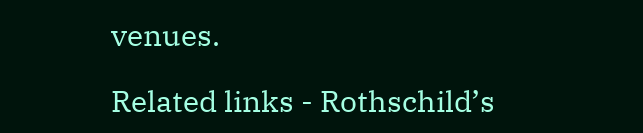venues.

Related links - Rothschild’s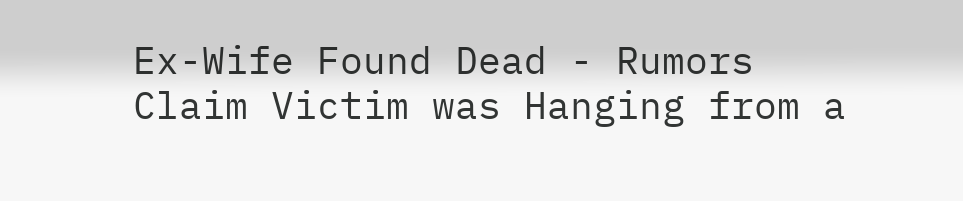Ex-Wife Found Dead - Rumors Claim Victim was Hanging from a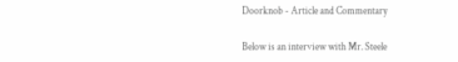Doorknob - Article and Commentary

Below is an interview with Mr. Steele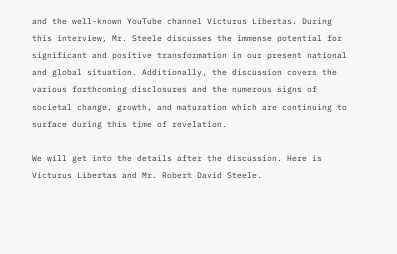and the well-known YouTube channel Victurus Libertas. During this interview, Mr. Steele discusses the immense potential for significant and positive transformation in our present national and global situation. Additionally, the discussion covers the various forthcoming disclosures and the numerous signs of societal change, growth, and maturation which are continuing to surface during this time of revelation.

We will get into the details after the discussion. Here is Victurus Libertas and Mr. Robert David Steele.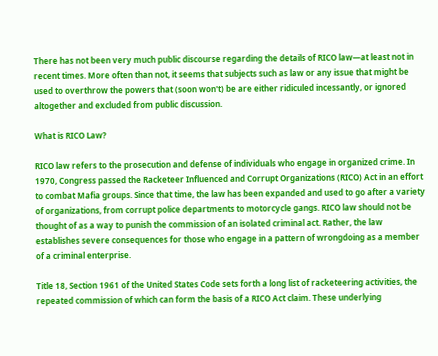There has not been very much public discourse regarding the details of RICO law—at least not in recent times. More often than not, it seems that subjects such as law or any issue that might be used to overthrow the powers that (soon won't) be are either ridiculed incessantly, or ignored altogether and excluded from public discussion.

What is RICO Law?

RICO law refers to the prosecution and defense of individuals who engage in organized crime. In 1970, Congress passed the Racketeer Influenced and Corrupt Organizations (RICO) Act in an effort to combat Mafia groups. Since that time, the law has been expanded and used to go after a variety of organizations, from corrupt police departments to motorcycle gangs. RICO law should not be thought of as a way to punish the commission of an isolated criminal act. Rather, the law establishes severe consequences for those who engage in a pattern of wrongdoing as a member of a criminal enterprise.

Title 18, Section 1961 of the United States Code sets forth a long list of racketeering activities, the repeated commission of which can form the basis of a RICO Act claim. These underlying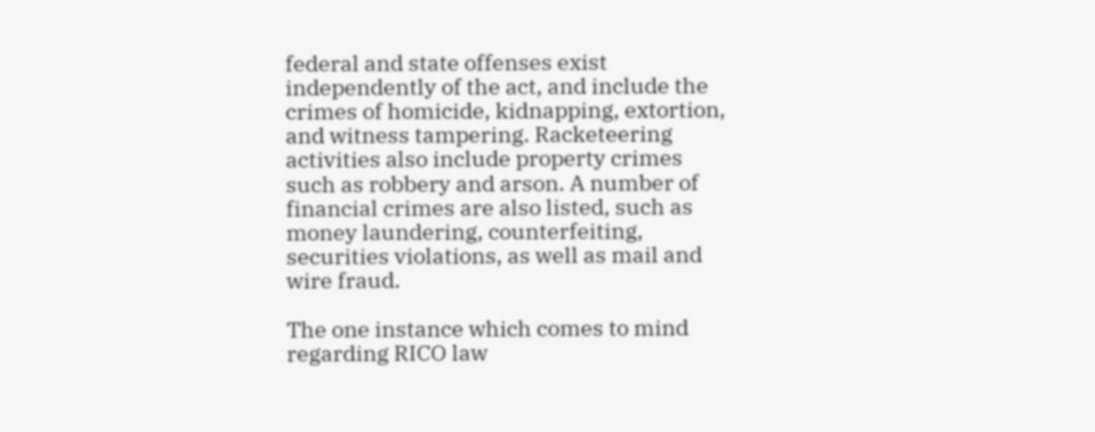federal and state offenses exist independently of the act, and include the crimes of homicide, kidnapping, extortion, and witness tampering. Racketeering activities also include property crimes such as robbery and arson. A number of financial crimes are also listed, such as money laundering, counterfeiting, securities violations, as well as mail and wire fraud.

The one instance which comes to mind regarding RICO law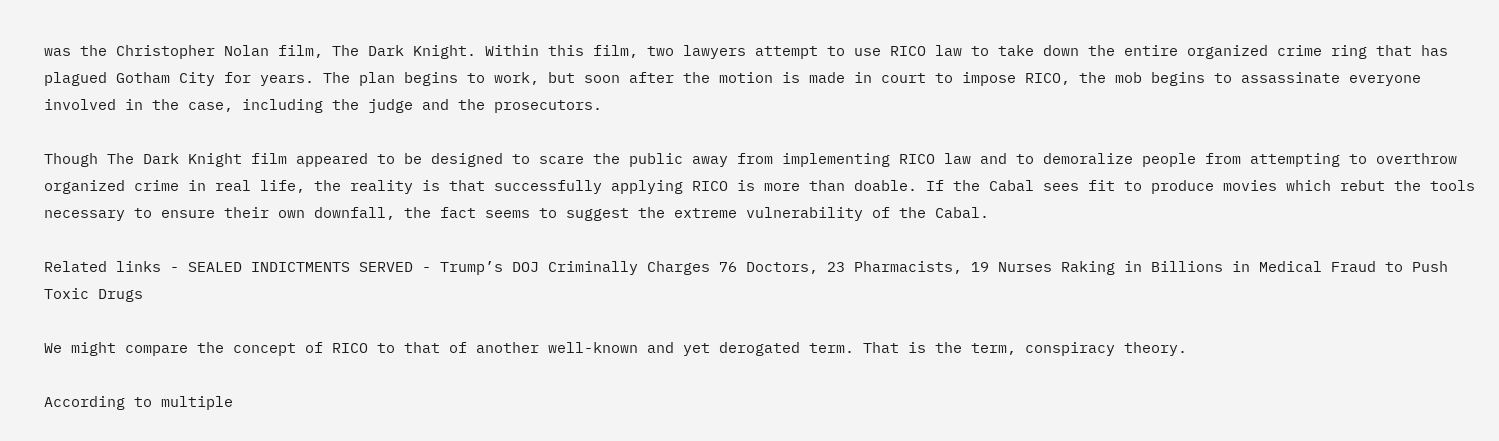was the Christopher Nolan film, The Dark Knight. Within this film, two lawyers attempt to use RICO law to take down the entire organized crime ring that has plagued Gotham City for years. The plan begins to work, but soon after the motion is made in court to impose RICO, the mob begins to assassinate everyone involved in the case, including the judge and the prosecutors.

Though The Dark Knight film appeared to be designed to scare the public away from implementing RICO law and to demoralize people from attempting to overthrow organized crime in real life, the reality is that successfully applying RICO is more than doable. If the Cabal sees fit to produce movies which rebut the tools necessary to ensure their own downfall, the fact seems to suggest the extreme vulnerability of the Cabal.

Related links - SEALED INDICTMENTS SERVED - Trump’s DOJ Criminally Charges 76 Doctors, 23 Pharmacists, 19 Nurses Raking in Billions in Medical Fraud to Push Toxic Drugs

We might compare the concept of RICO to that of another well-known and yet derogated term. That is the term, conspiracy theory.

According to multiple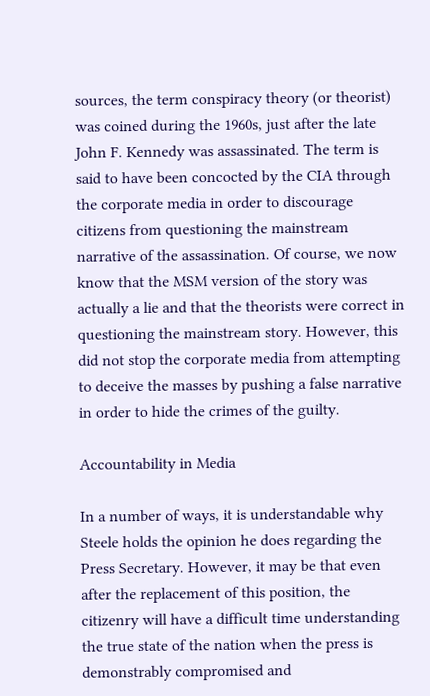sources, the term conspiracy theory (or theorist) was coined during the 1960s, just after the late John F. Kennedy was assassinated. The term is said to have been concocted by the CIA through the corporate media in order to discourage citizens from questioning the mainstream narrative of the assassination. Of course, we now know that the MSM version of the story was actually a lie and that the theorists were correct in questioning the mainstream story. However, this did not stop the corporate media from attempting to deceive the masses by pushing a false narrative in order to hide the crimes of the guilty.

Accountability in Media

In a number of ways, it is understandable why Steele holds the opinion he does regarding the Press Secretary. However, it may be that even after the replacement of this position, the citizenry will have a difficult time understanding the true state of the nation when the press is demonstrably compromised and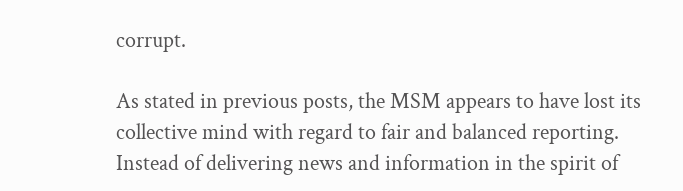corrupt.

As stated in previous posts, the MSM appears to have lost its collective mind with regard to fair and balanced reporting. Instead of delivering news and information in the spirit of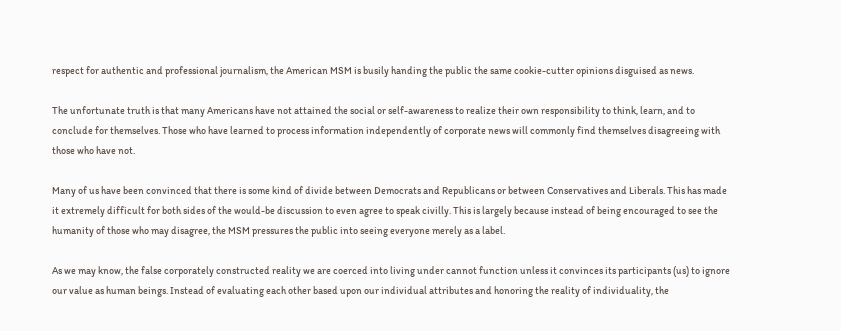respect for authentic and professional journalism, the American MSM is busily handing the public the same cookie-cutter opinions disguised as news.

The unfortunate truth is that many Americans have not attained the social or self-awareness to realize their own responsibility to think, learn, and to conclude for themselves. Those who have learned to process information independently of corporate news will commonly find themselves disagreeing with those who have not.

Many of us have been convinced that there is some kind of divide between Democrats and Republicans or between Conservatives and Liberals. This has made it extremely difficult for both sides of the would-be discussion to even agree to speak civilly. This is largely because instead of being encouraged to see the humanity of those who may disagree, the MSM pressures the public into seeing everyone merely as a label.

As we may know, the false corporately constructed reality we are coerced into living under cannot function unless it convinces its participants (us) to ignore our value as human beings. Instead of evaluating each other based upon our individual attributes and honoring the reality of individuality, the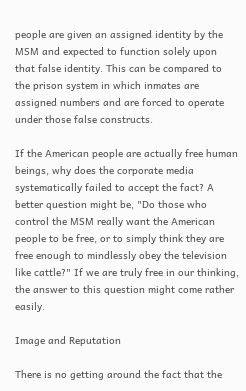people are given an assigned identity by the MSM and expected to function solely upon that false identity. This can be compared to the prison system in which inmates are assigned numbers and are forced to operate under those false constructs.

If the American people are actually free human beings, why does the corporate media systematically failed to accept the fact? A better question might be, "Do those who control the MSM really want the American people to be free, or to simply think they are free enough to mindlessly obey the television like cattle?" If we are truly free in our thinking, the answer to this question might come rather easily.

Image and Reputation

There is no getting around the fact that the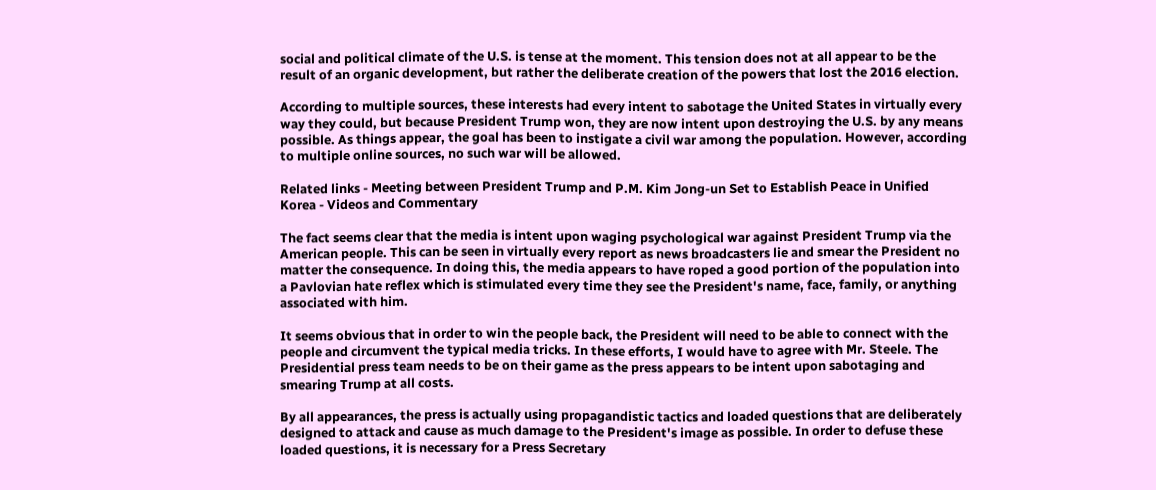social and political climate of the U.S. is tense at the moment. This tension does not at all appear to be the result of an organic development, but rather the deliberate creation of the powers that lost the 2016 election.

According to multiple sources, these interests had every intent to sabotage the United States in virtually every way they could, but because President Trump won, they are now intent upon destroying the U.S. by any means possible. As things appear, the goal has been to instigate a civil war among the population. However, according to multiple online sources, no such war will be allowed.

Related links - Meeting between President Trump and P.M. Kim Jong-un Set to Establish Peace in Unified Korea - Videos and Commentary

The fact seems clear that the media is intent upon waging psychological war against President Trump via the American people. This can be seen in virtually every report as news broadcasters lie and smear the President no matter the consequence. In doing this, the media appears to have roped a good portion of the population into a Pavlovian hate reflex which is stimulated every time they see the President's name, face, family, or anything associated with him.

It seems obvious that in order to win the people back, the President will need to be able to connect with the people and circumvent the typical media tricks. In these efforts, I would have to agree with Mr. Steele. The Presidential press team needs to be on their game as the press appears to be intent upon sabotaging and smearing Trump at all costs.

By all appearances, the press is actually using propagandistic tactics and loaded questions that are deliberately designed to attack and cause as much damage to the President's image as possible. In order to defuse these loaded questions, it is necessary for a Press Secretary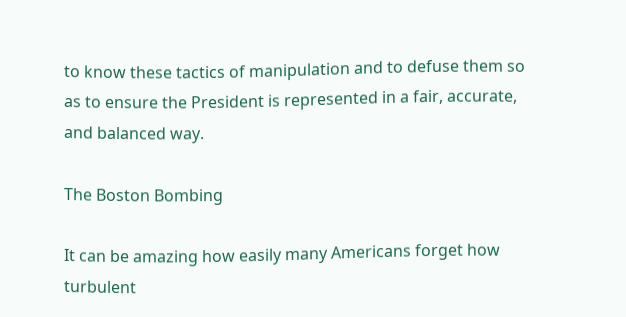to know these tactics of manipulation and to defuse them so as to ensure the President is represented in a fair, accurate, and balanced way.

The Boston Bombing

It can be amazing how easily many Americans forget how turbulent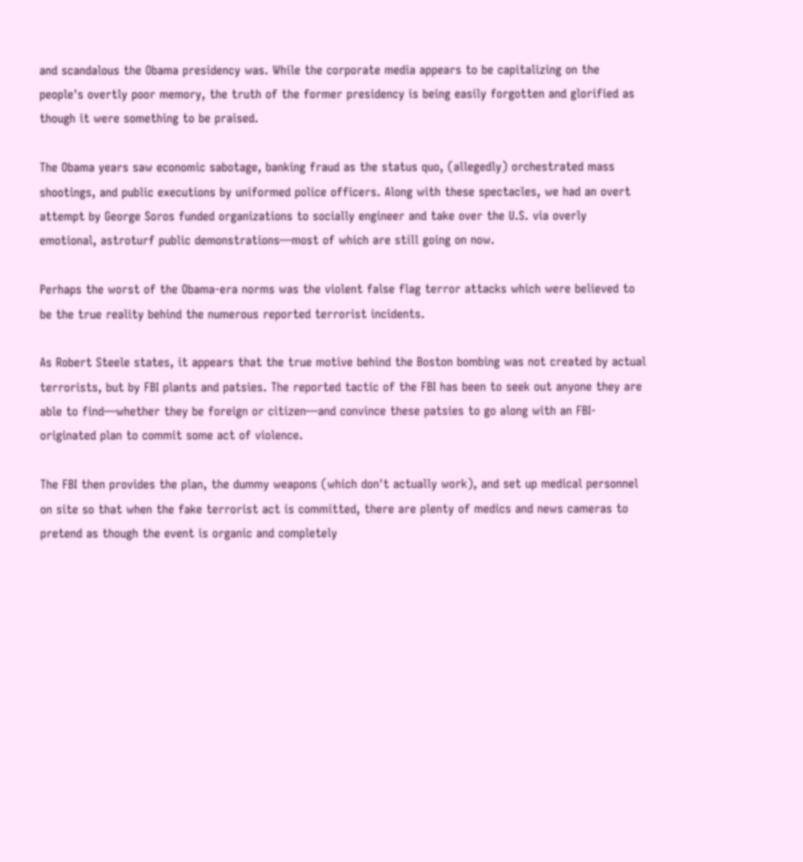and scandalous the Obama presidency was. While the corporate media appears to be capitalizing on the people's overtly poor memory, the truth of the former presidency is being easily forgotten and glorified as though it were something to be praised.

The Obama years saw economic sabotage, banking fraud as the status quo, (allegedly) orchestrated mass shootings, and public executions by uniformed police officers. Along with these spectacles, we had an overt attempt by George Soros funded organizations to socially engineer and take over the U.S. via overly emotional, astroturf public demonstrations—most of which are still going on now.

Perhaps the worst of the Obama-era norms was the violent false flag terror attacks which were believed to be the true reality behind the numerous reported terrorist incidents.

As Robert Steele states, it appears that the true motive behind the Boston bombing was not created by actual terrorists, but by FBI plants and patsies. The reported tactic of the FBI has been to seek out anyone they are able to find—whether they be foreign or citizen—and convince these patsies to go along with an FBI-originated plan to commit some act of violence.

The FBI then provides the plan, the dummy weapons (which don't actually work), and set up medical personnel on site so that when the fake terrorist act is committed, there are plenty of medics and news cameras to pretend as though the event is organic and completely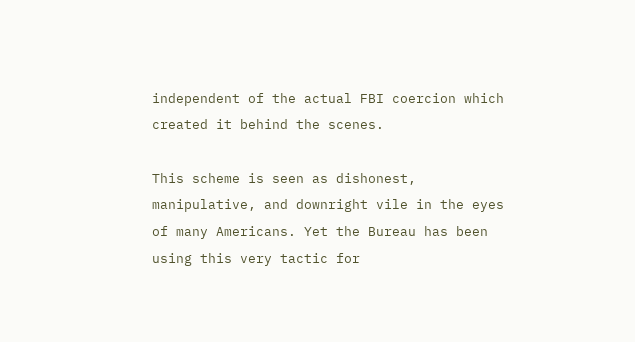independent of the actual FBI coercion which created it behind the scenes.

This scheme is seen as dishonest, manipulative, and downright vile in the eyes of many Americans. Yet the Bureau has been using this very tactic for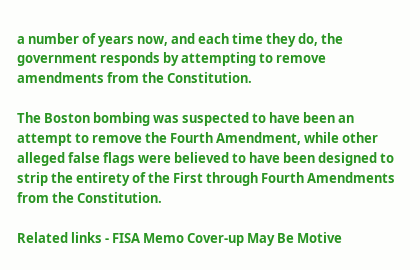a number of years now, and each time they do, the government responds by attempting to remove amendments from the Constitution.

The Boston bombing was suspected to have been an attempt to remove the Fourth Amendment, while other alleged false flags were believed to have been designed to strip the entirety of the First through Fourth Amendments from the Constitution.

Related links - FISA Memo Cover-up May Be Motive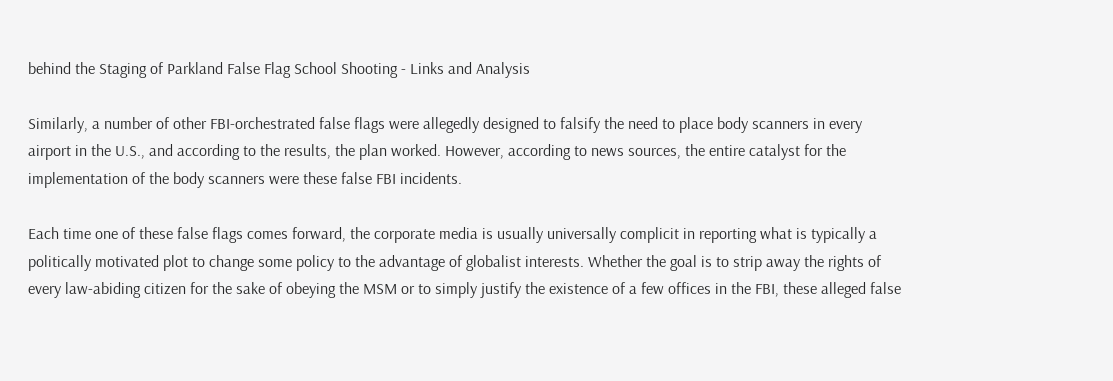behind the Staging of Parkland False Flag School Shooting - Links and Analysis

Similarly, a number of other FBI-orchestrated false flags were allegedly designed to falsify the need to place body scanners in every airport in the U.S., and according to the results, the plan worked. However, according to news sources, the entire catalyst for the implementation of the body scanners were these false FBI incidents.

Each time one of these false flags comes forward, the corporate media is usually universally complicit in reporting what is typically a politically motivated plot to change some policy to the advantage of globalist interests. Whether the goal is to strip away the rights of every law-abiding citizen for the sake of obeying the MSM or to simply justify the existence of a few offices in the FBI, these alleged false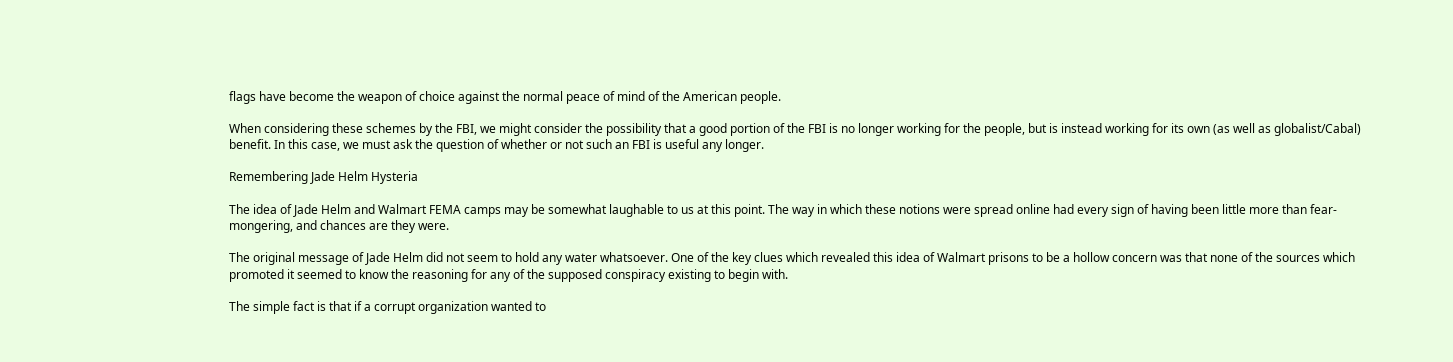flags have become the weapon of choice against the normal peace of mind of the American people.

When considering these schemes by the FBI, we might consider the possibility that a good portion of the FBI is no longer working for the people, but is instead working for its own (as well as globalist/Cabal) benefit. In this case, we must ask the question of whether or not such an FBI is useful any longer.

Remembering Jade Helm Hysteria

The idea of Jade Helm and Walmart FEMA camps may be somewhat laughable to us at this point. The way in which these notions were spread online had every sign of having been little more than fear-mongering, and chances are they were.

The original message of Jade Helm did not seem to hold any water whatsoever. One of the key clues which revealed this idea of Walmart prisons to be a hollow concern was that none of the sources which promoted it seemed to know the reasoning for any of the supposed conspiracy existing to begin with.

The simple fact is that if a corrupt organization wanted to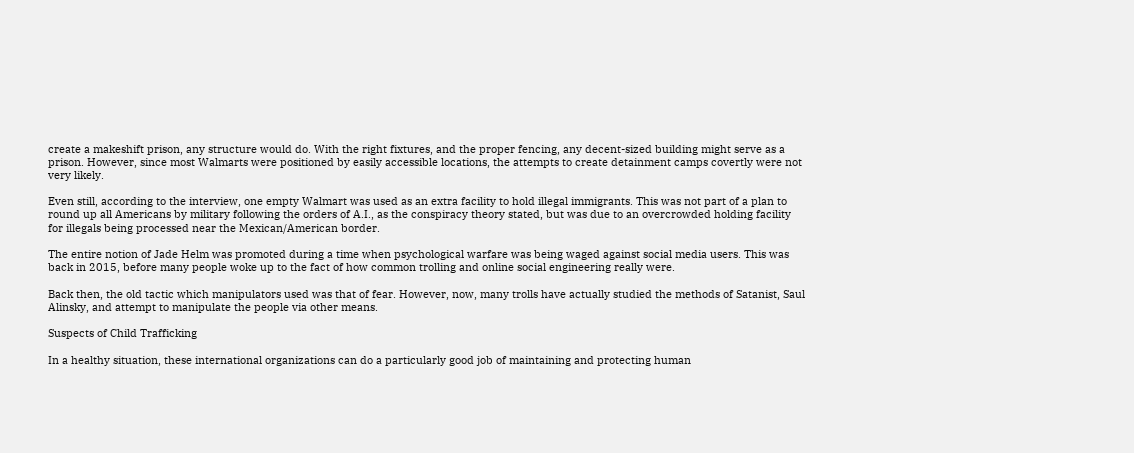create a makeshift prison, any structure would do. With the right fixtures, and the proper fencing, any decent-sized building might serve as a prison. However, since most Walmarts were positioned by easily accessible locations, the attempts to create detainment camps covertly were not very likely.

Even still, according to the interview, one empty Walmart was used as an extra facility to hold illegal immigrants. This was not part of a plan to round up all Americans by military following the orders of A.I., as the conspiracy theory stated, but was due to an overcrowded holding facility for illegals being processed near the Mexican/American border.

The entire notion of Jade Helm was promoted during a time when psychological warfare was being waged against social media users. This was back in 2015, before many people woke up to the fact of how common trolling and online social engineering really were.

Back then, the old tactic which manipulators used was that of fear. However, now, many trolls have actually studied the methods of Satanist, Saul Alinsky, and attempt to manipulate the people via other means.

Suspects of Child Trafficking

In a healthy situation, these international organizations can do a particularly good job of maintaining and protecting human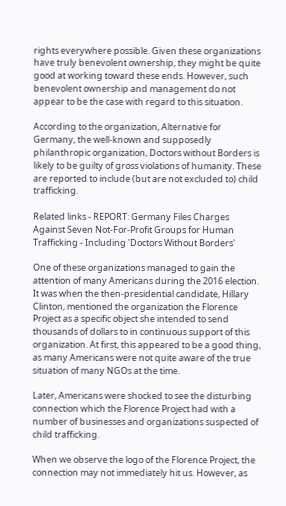rights everywhere possible. Given these organizations have truly benevolent ownership, they might be quite good at working toward these ends. However, such benevolent ownership and management do not appear to be the case with regard to this situation.

According to the organization, Alternative for Germany, the well-known and supposedly philanthropic organization, Doctors without Borders is likely to be guilty of gross violations of humanity. These are reported to include (but are not excluded to) child trafficking.

Related links - REPORT: Germany Files Charges Against Seven Not-For-Profit Groups for Human Trafficking - Including 'Doctors Without Borders'

One of these organizations managed to gain the attention of many Americans during the 2016 election. It was when the then-presidential candidate, Hillary Clinton, mentioned the organization the Florence Project as a specific object she intended to send thousands of dollars to in continuous support of this organization. At first, this appeared to be a good thing, as many Americans were not quite aware of the true situation of many NGOs at the time.

Later, Americans were shocked to see the disturbing connection which the Florence Project had with a number of businesses and organizations suspected of child trafficking.

When we observe the logo of the Florence Project, the connection may not immediately hit us. However, as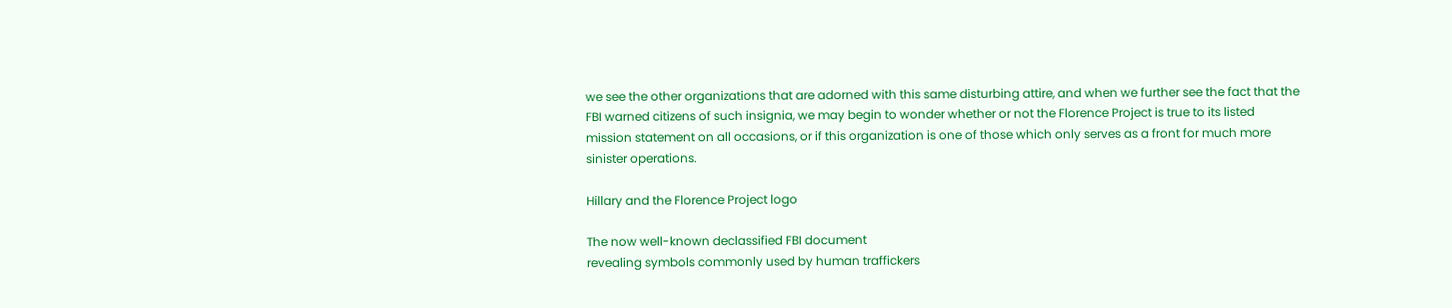we see the other organizations that are adorned with this same disturbing attire, and when we further see the fact that the FBI warned citizens of such insignia, we may begin to wonder whether or not the Florence Project is true to its listed mission statement on all occasions, or if this organization is one of those which only serves as a front for much more sinister operations.

Hillary and the Florence Project logo

The now well-known declassified FBI document
revealing symbols commonly used by human traffickers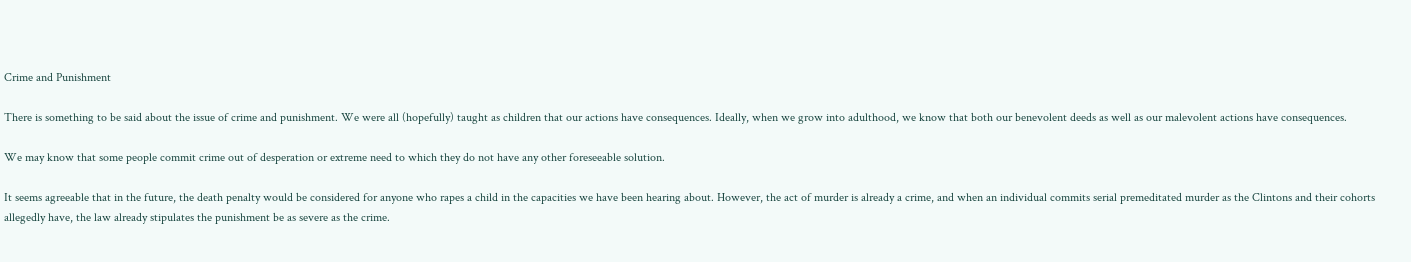Crime and Punishment

There is something to be said about the issue of crime and punishment. We were all (hopefully) taught as children that our actions have consequences. Ideally, when we grow into adulthood, we know that both our benevolent deeds as well as our malevolent actions have consequences.

We may know that some people commit crime out of desperation or extreme need to which they do not have any other foreseeable solution.

It seems agreeable that in the future, the death penalty would be considered for anyone who rapes a child in the capacities we have been hearing about. However, the act of murder is already a crime, and when an individual commits serial premeditated murder as the Clintons and their cohorts allegedly have, the law already stipulates the punishment be as severe as the crime.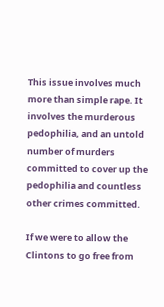This issue involves much more than simple rape. It involves the murderous pedophilia, and an untold number of murders committed to cover up the pedophilia and countless other crimes committed.

If we were to allow the Clintons to go free from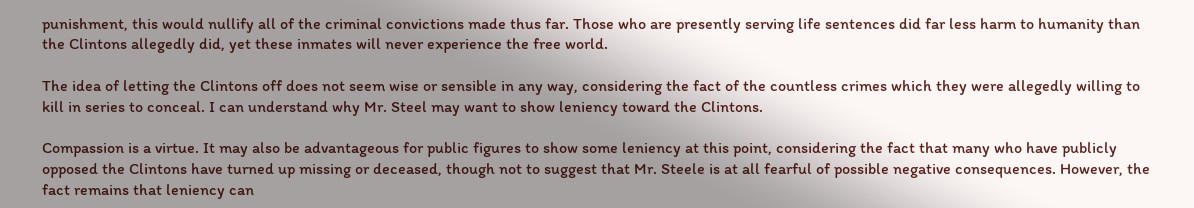punishment, this would nullify all of the criminal convictions made thus far. Those who are presently serving life sentences did far less harm to humanity than the Clintons allegedly did, yet these inmates will never experience the free world.

The idea of letting the Clintons off does not seem wise or sensible in any way, considering the fact of the countless crimes which they were allegedly willing to kill in series to conceal. I can understand why Mr. Steel may want to show leniency toward the Clintons.

Compassion is a virtue. It may also be advantageous for public figures to show some leniency at this point, considering the fact that many who have publicly opposed the Clintons have turned up missing or deceased, though not to suggest that Mr. Steele is at all fearful of possible negative consequences. However, the fact remains that leniency can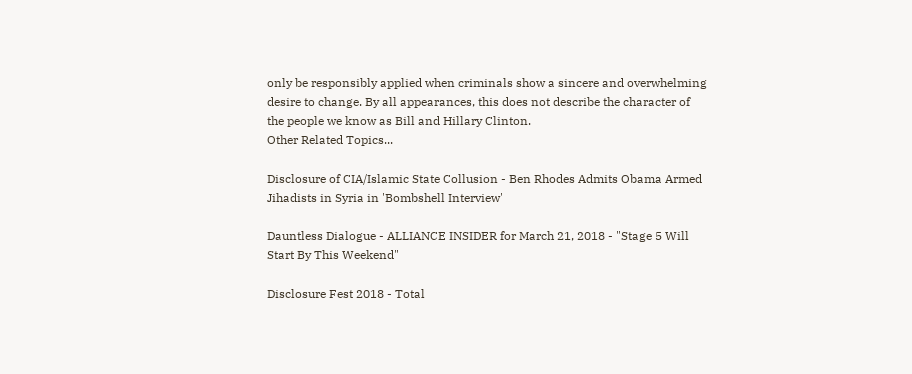only be responsibly applied when criminals show a sincere and overwhelming desire to change. By all appearances, this does not describe the character of the people we know as Bill and Hillary Clinton.
Other Related Topics...

Disclosure of CIA/Islamic State Collusion - Ben Rhodes Admits Obama Armed Jihadists in Syria in 'Bombshell Interview'

Dauntless Dialogue - ALLIANCE INSIDER for March 21, 2018 - "Stage 5 Will Start By This Weekend"

Disclosure Fest 2018 - Total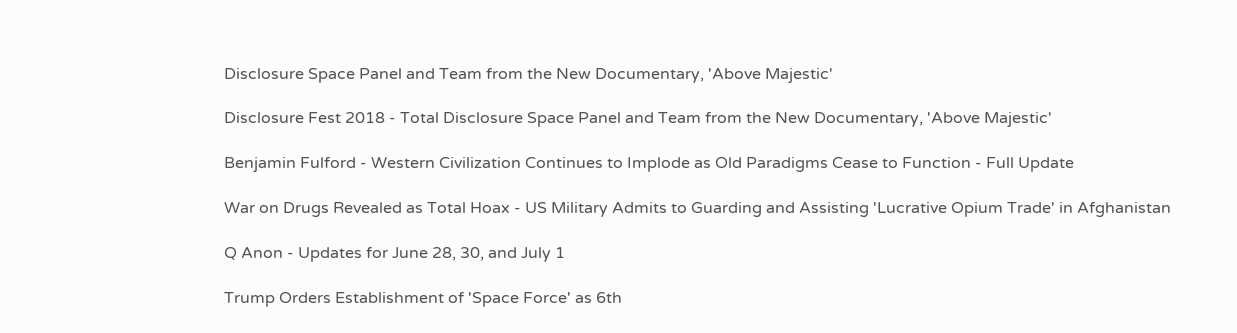Disclosure Space Panel and Team from the New Documentary, 'Above Majestic'

Disclosure Fest 2018 - Total Disclosure Space Panel and Team from the New Documentary, 'Above Majestic'

Benjamin Fulford - Western Civilization Continues to Implode as Old Paradigms Cease to Function - Full Update

War on Drugs Revealed as Total Hoax - US Military Admits to Guarding and Assisting 'Lucrative Opium Trade' in Afghanistan

Q Anon - Updates for June 28, 30, and July 1

Trump Orders Establishment of 'Space Force' as 6th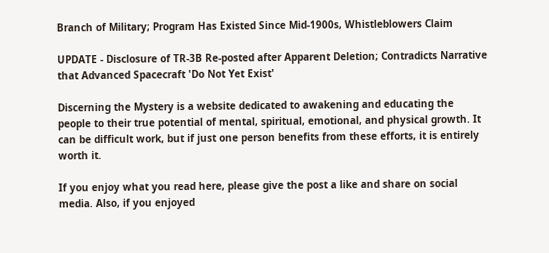Branch of Military; Program Has Existed Since Mid-1900s, Whistleblowers Claim

UPDATE - Disclosure of TR-3B Re-posted after Apparent Deletion; Contradicts Narrative that Advanced Spacecraft 'Do Not Yet Exist'

Discerning the Mystery is a website dedicated to awakening and educating the people to their true potential of mental, spiritual, emotional, and physical growth. It can be difficult work, but if just one person benefits from these efforts, it is entirely worth it.

If you enjoy what you read here, please give the post a like and share on social media. Also, if you enjoyed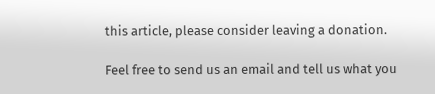this article, please consider leaving a donation.

Feel free to send us an email and tell us what you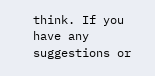think. If you have any suggestions or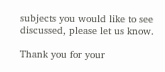subjects you would like to see discussed, please let us know.

Thank you for your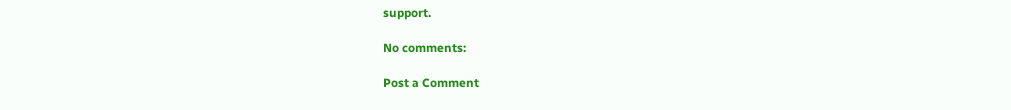support.

No comments:

Post a Comment